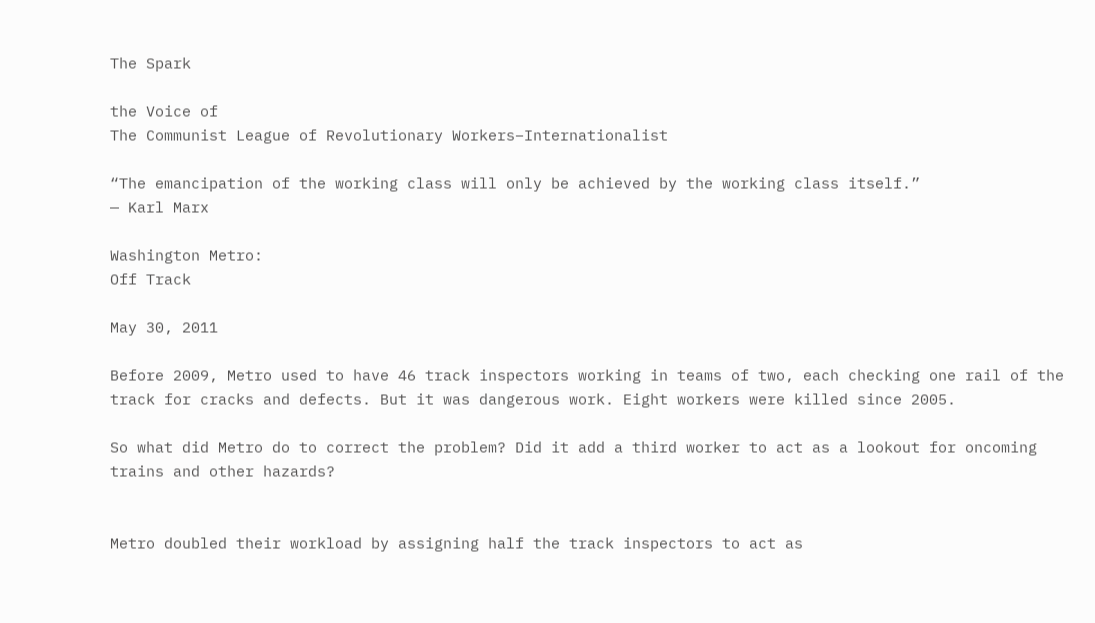The Spark

the Voice of
The Communist League of Revolutionary Workers–Internationalist

“The emancipation of the working class will only be achieved by the working class itself.”
— Karl Marx

Washington Metro:
Off Track

May 30, 2011

Before 2009, Metro used to have 46 track inspectors working in teams of two, each checking one rail of the track for cracks and defects. But it was dangerous work. Eight workers were killed since 2005.

So what did Metro do to correct the problem? Did it add a third worker to act as a lookout for oncoming trains and other hazards?


Metro doubled their workload by assigning half the track inspectors to act as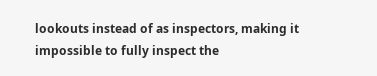lookouts instead of as inspectors, making it impossible to fully inspect the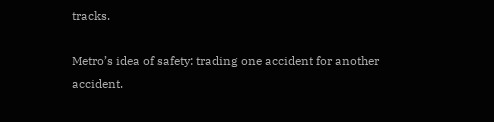tracks.

Metro’s idea of safety: trading one accident for another accident.